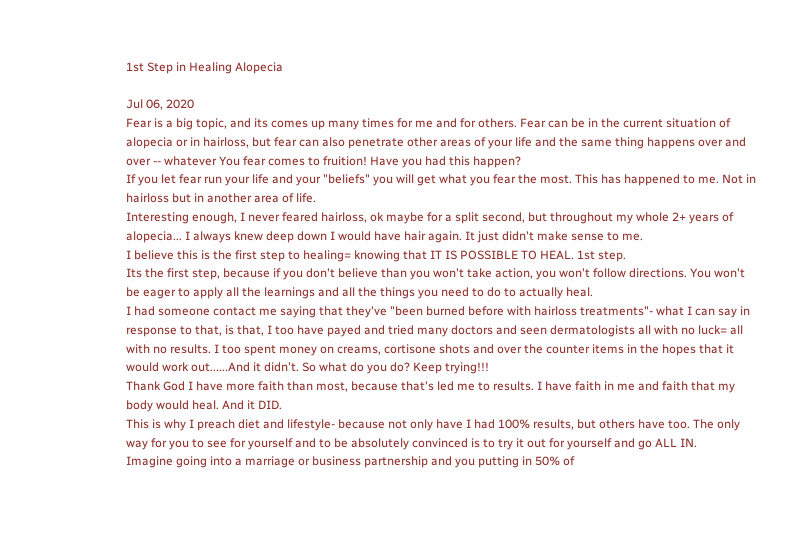1st Step in Healing Alopecia

Jul 06, 2020
Fear is a big topic, and its comes up many times for me and for others. Fear can be in the current situation of alopecia or in hairloss, but fear can also penetrate other areas of your life and the same thing happens over and over -- whatever You fear comes to fruition! Have you had this happen?
If you let fear run your life and your "beliefs" you will get what you fear the most. This has happened to me. Not in hairloss but in another area of life.
Interesting enough, I never feared hairloss, ok maybe for a split second, but throughout my whole 2+ years of alopecia... I always knew deep down I would have hair again. It just didn't make sense to me.
I believe this is the first step to healing= knowing that IT IS POSSIBLE TO HEAL. 1st step.
Its the first step, because if you don't believe than you won't take action, you won't follow directions. You won't be eager to apply all the learnings and all the things you need to do to actually heal.
I had someone contact me saying that they've "been burned before with hairloss treatments"- what I can say in response to that, is that, I too have payed and tried many doctors and seen dermatologists all with no luck= all with no results. I too spent money on creams, cortisone shots and over the counter items in the hopes that it would work out......And it didn't. So what do you do? Keep trying!!!
Thank God I have more faith than most, because that's led me to results. I have faith in me and faith that my body would heal. And it DID.
This is why I preach diet and lifestyle- because not only have I had 100% results, but others have too. The only way for you to see for yourself and to be absolutely convinced is to try it out for yourself and go ALL IN.
Imagine going into a marriage or business partnership and you putting in 50% of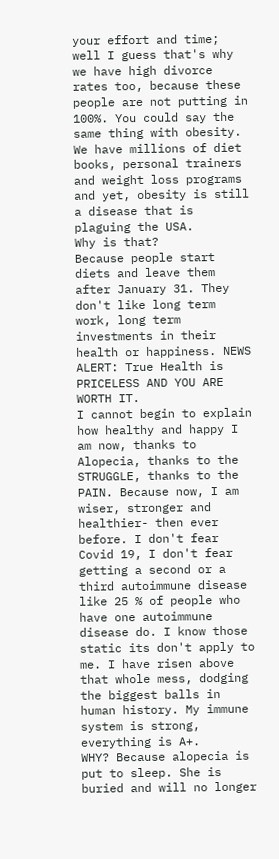your effort and time; well I guess that's why we have high divorce rates too, because these people are not putting in 100%. You could say the same thing with obesity. We have millions of diet books, personal trainers and weight loss programs and yet, obesity is still a disease that is plaguing the USA.
Why is that?
Because people start diets and leave them after January 31. They don't like long term work, long term investments in their health or happiness. NEWS ALERT: True Health is PRICELESS AND YOU ARE WORTH IT.
I cannot begin to explain how healthy and happy I am now, thanks to Alopecia, thanks to the STRUGGLE, thanks to the PAIN. Because now, I am wiser, stronger and healthier- then ever before. I don't fear Covid 19, I don't fear getting a second or a third autoimmune disease like 25 % of people who have one autoimmune disease do. I know those static its don't apply to me. I have risen above that whole mess, dodging the biggest balls in human history. My immune system is strong, everything is A+.
WHY? Because alopecia is put to sleep. She is buried and will no longer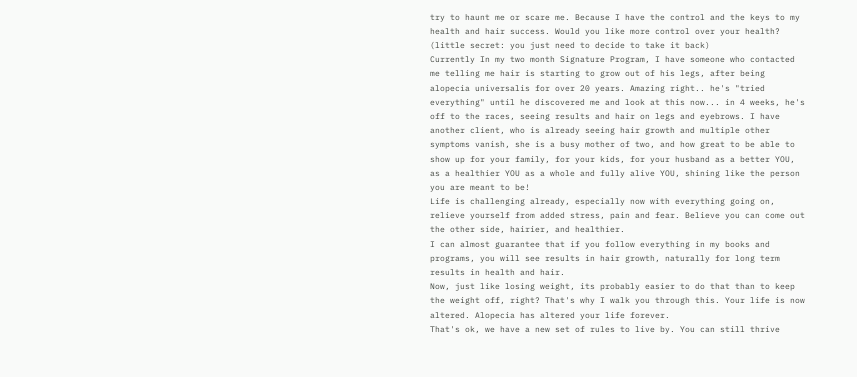try to haunt me or scare me. Because I have the control and the keys to my health and hair success. Would you like more control over your health? (little secret: you just need to decide to take it back)
Currently In my two month Signature Program, I have someone who contacted me telling me hair is starting to grow out of his legs, after being alopecia universalis for over 20 years. Amazing right.. he's "tried everything" until he discovered me and look at this now... in 4 weeks, he's off to the races, seeing results and hair on legs and eyebrows. I have another client, who is already seeing hair growth and multiple other symptoms vanish, she is a busy mother of two, and how great to be able to show up for your family, for your kids, for your husband as a better YOU, as a healthier YOU as a whole and fully alive YOU, shining like the person you are meant to be!
Life is challenging already, especially now with everything going on, relieve yourself from added stress, pain and fear. Believe you can come out the other side, hairier, and healthier.
I can almost guarantee that if you follow everything in my books and programs, you will see results in hair growth, naturally for long term results in health and hair.
Now, just like losing weight, its probably easier to do that than to keep the weight off, right? That's why I walk you through this. Your life is now altered. Alopecia has altered your life forever.
That's ok, we have a new set of rules to live by. You can still thrive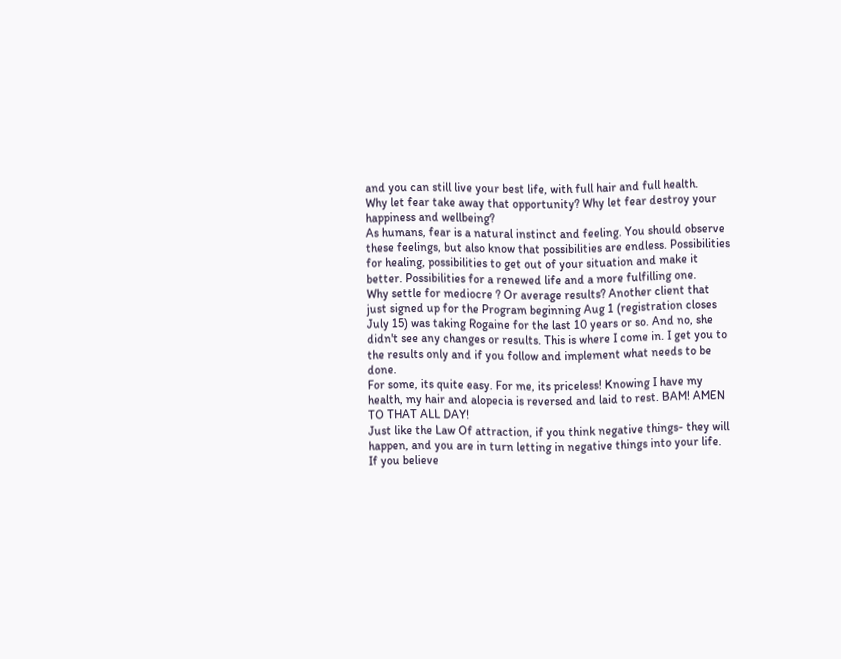and you can still live your best life, with full hair and full health.
Why let fear take away that opportunity? Why let fear destroy your happiness and wellbeing?
As humans, fear is a natural instinct and feeling. You should observe these feelings, but also know that possibilities are endless. Possibilities for healing, possibilities to get out of your situation and make it better. Possibilities for a renewed life and a more fulfilling one.
Why settle for mediocre ? Or average results? Another client that just signed up for the Program beginning Aug 1 (registration closes July 15) was taking Rogaine for the last 10 years or so. And no, she didn't see any changes or results. This is where I come in. I get you to the results only and if you follow and implement what needs to be done.
For some, its quite easy. For me, its priceless! Knowing I have my health, my hair and alopecia is reversed and laid to rest. BAM! AMEN TO THAT ALL DAY!
Just like the Law Of attraction, if you think negative things- they will happen, and you are in turn letting in negative things into your life. If you believe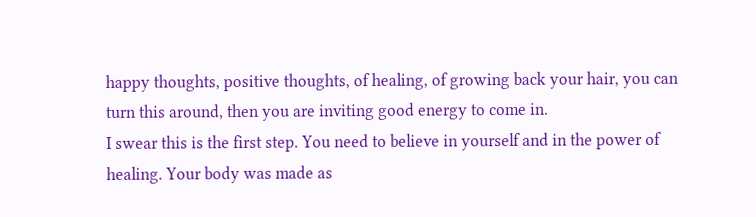happy thoughts, positive thoughts, of healing, of growing back your hair, you can turn this around, then you are inviting good energy to come in.
I swear this is the first step. You need to believe in yourself and in the power of healing. Your body was made as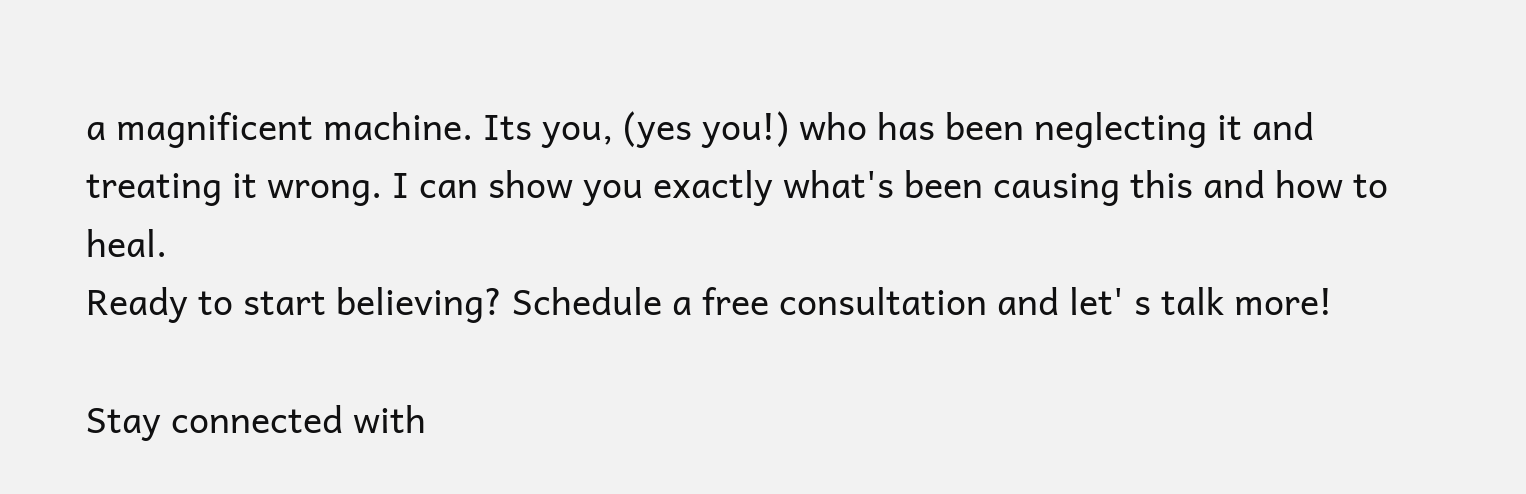a magnificent machine. Its you, (yes you!) who has been neglecting it and treating it wrong. I can show you exactly what's been causing this and how to heal.
Ready to start believing? Schedule a free consultation and let' s talk more!

Stay connected with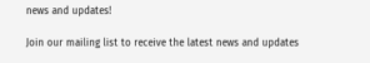news and updates!

Join our mailing list to receive the latest news and updates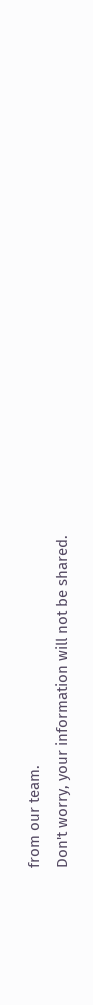from our team.
Don't worry, your information will not be shared.